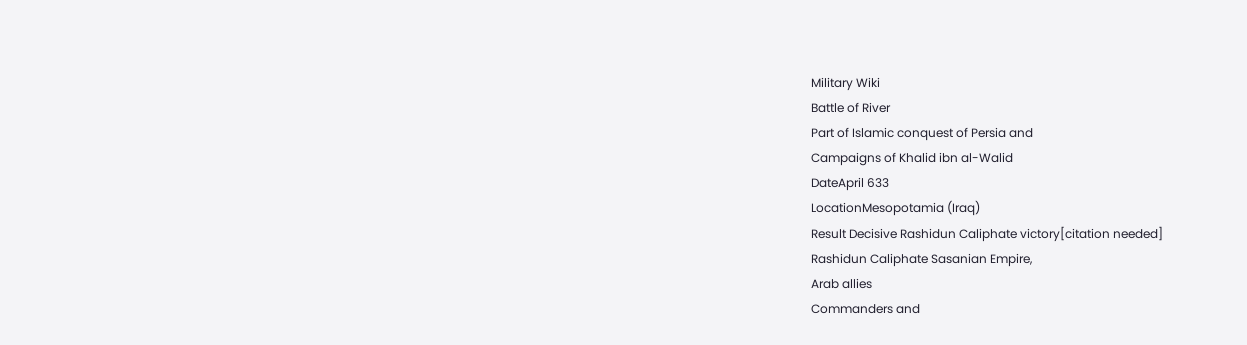Military Wiki
Battle of River
Part of Islamic conquest of Persia and
Campaigns of Khalid ibn al-Walid
DateApril 633
LocationMesopotamia (Iraq)
Result Decisive Rashidun Caliphate victory[citation needed]
Rashidun Caliphate Sasanian Empire,
Arab allies
Commanders and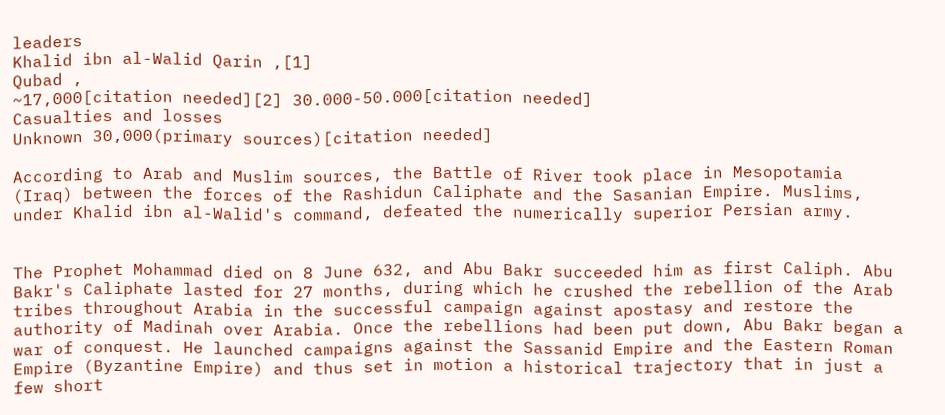leaders
Khalid ibn al-Walid Qarin ,[1]
Qubad ,
~17,000[citation needed][2] 30.000-50.000[citation needed]
Casualties and losses
Unknown 30,000(primary sources)[citation needed]

According to Arab and Muslim sources, the Battle of River took place in Mesopotamia (Iraq) between the forces of the Rashidun Caliphate and the Sasanian Empire. Muslims, under Khalid ibn al-Walid's command, defeated the numerically superior Persian army.


The Prophet Mohammad died on 8 June 632, and Abu Bakr succeeded him as first Caliph. Abu Bakr's Caliphate lasted for 27 months, during which he crushed the rebellion of the Arab tribes throughout Arabia in the successful campaign against apostasy and restore the authority of Madinah over Arabia. Once the rebellions had been put down, Abu Bakr began a war of conquest. He launched campaigns against the Sassanid Empire and the Eastern Roman Empire (Byzantine Empire) and thus set in motion a historical trajectory that in just a few short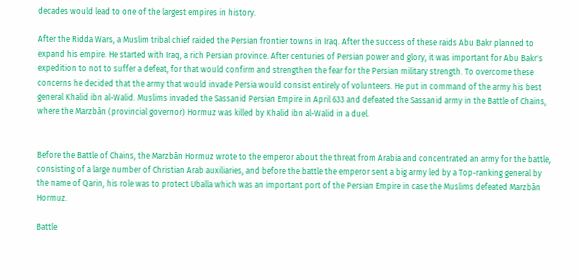decades would lead to one of the largest empires in history.

After the Ridda Wars, a Muslim tribal chief raided the Persian frontier towns in Iraq. After the success of these raids Abu Bakr planned to expand his empire. He started with Iraq, a rich Persian province. After centuries of Persian power and glory, it was important for Abu Bakr's expedition to not to suffer a defeat, for that would confirm and strengthen the fear for the Persian military strength. To overcome these concerns he decided that the army that would invade Persia would consist entirely of volunteers. He put in command of the army his best general Khalid ibn al-Walid. Muslims invaded the Sassanid Persian Empire in April 633 and defeated the Sassanid army in the Battle of Chains, where the Marzbān (provincial governor) Hormuz was killed by Khalid ibn al-Walid in a duel.


Before the Battle of Chains, the Marzbān Hormuz wrote to the emperor about the threat from Arabia and concentrated an army for the battle, consisting of a large number of Christian Arab auxiliaries, and before the battle the emperor sent a big army led by a Top-ranking general by the name of Qarin, his role was to protect Uballa which was an important port of the Persian Empire in case the Muslims defeated Marzbān Hormuz.

Battle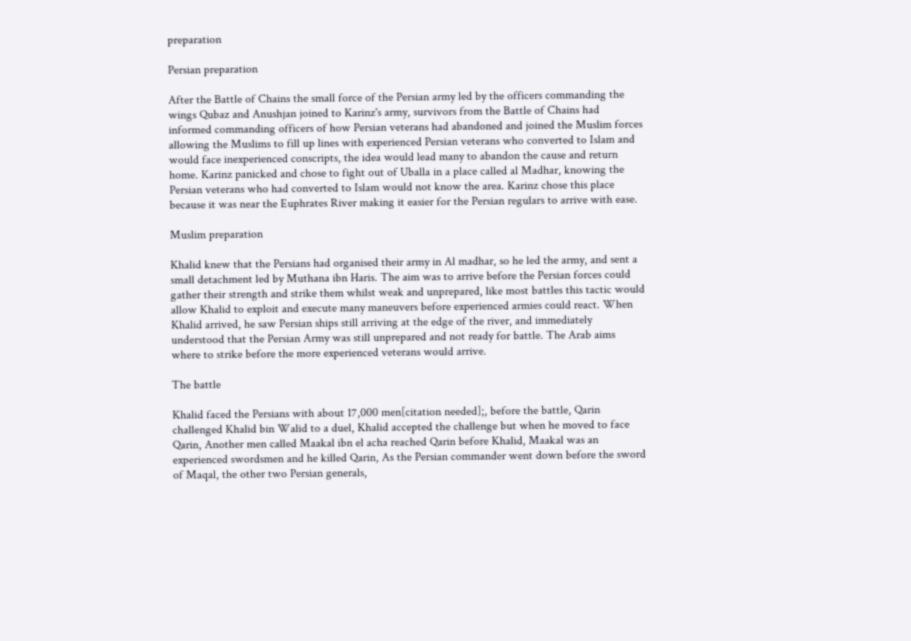preparation

Persian preparation

After the Battle of Chains the small force of the Persian army led by the officers commanding the wings Qubaz and Anushjan joined to Karinz's army, survivors from the Battle of Chains had informed commanding officers of how Persian veterans had abandoned and joined the Muslim forces allowing the Muslims to fill up lines with experienced Persian veterans who converted to Islam and would face inexperienced conscripts, the idea would lead many to abandon the cause and return home. Karinz panicked and chose to fight out of Uballa in a place called al Madhar, knowing the Persian veterans who had converted to Islam would not know the area. Karinz chose this place because it was near the Euphrates River making it easier for the Persian regulars to arrive with ease.

Muslim preparation

Khalid knew that the Persians had organised their army in Al madhar, so he led the army, and sent a small detachment led by Muthana ibn Haris. The aim was to arrive before the Persian forces could gather their strength and strike them whilst weak and unprepared, like most battles this tactic would allow Khalid to exploit and execute many maneuvers before experienced armies could react. When Khalid arrived, he saw Persian ships still arriving at the edge of the river, and immediately understood that the Persian Army was still unprepared and not ready for battle. The Arab aims where to strike before the more experienced veterans would arrive.

The battle

Khalid faced the Persians with about 17,000 men[citation needed];, before the battle, Qarin challenged Khalid bin Walid to a duel, Khalid accepted the challenge but when he moved to face Qarin, Another men called Maakal ibn el acha reached Qarin before Khalid, Maakal was an experienced swordsmen and he killed Qarin, As the Persian commander went down before the sword of Maqal, the other two Persian generals,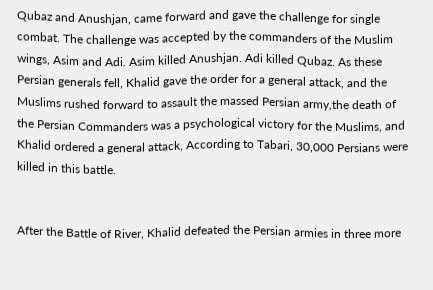Qubaz and Anushjan, came forward and gave the challenge for single combat. The challenge was accepted by the commanders of the Muslim wings, Asim and Adi. Asim killed Anushjan. Adi killed Qubaz. As these Persian generals fell, Khalid gave the order for a general attack, and the Muslims rushed forward to assault the massed Persian army,the death of the Persian Commanders was a psychological victory for the Muslims, and Khalid ordered a general attack, According to Tabari, 30,000 Persians were killed in this battle.


After the Battle of River, Khalid defeated the Persian armies in three more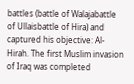battles (battle of Walajabattle of Ullaisbattle of Hira) and captured his objective: Al-Hirah. The first Muslim invasion of Iraq was completed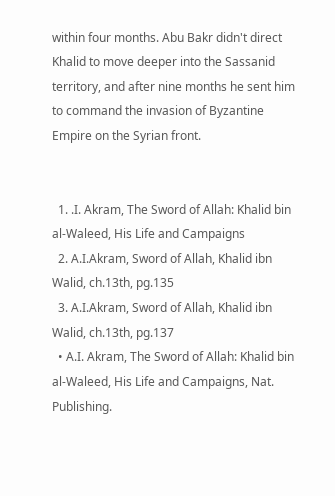within four months. Abu Bakr didn't direct Khalid to move deeper into the Sassanid territory, and after nine months he sent him to command the invasion of Byzantine Empire on the Syrian front.


  1. .I. Akram, The Sword of Allah: Khalid bin al-Waleed, His Life and Campaigns
  2. A.I.Akram, Sword of Allah, Khalid ibn Walid, ch.13th, pg.135
  3. A.I.Akram, Sword of Allah, Khalid ibn Walid, ch.13th, pg.137
  • A.I. Akram, The Sword of Allah: Khalid bin al-Waleed, His Life and Campaigns, Nat. Publishing.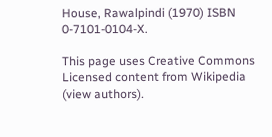House, Rawalpindi (1970) ISBN 0-7101-0104-X.

This page uses Creative Commons Licensed content from Wikipedia (view authors).